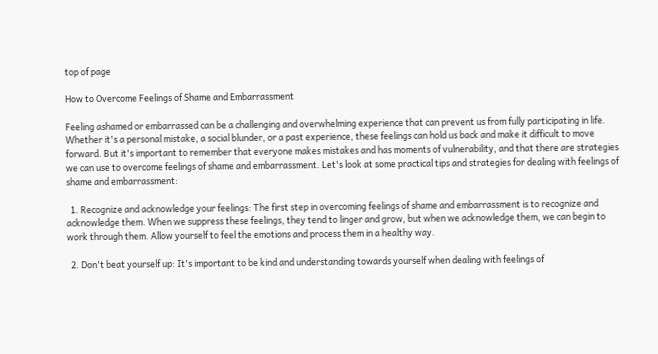top of page

How to Overcome Feelings of Shame and Embarrassment

Feeling ashamed or embarrassed can be a challenging and overwhelming experience that can prevent us from fully participating in life. Whether it's a personal mistake, a social blunder, or a past experience, these feelings can hold us back and make it difficult to move forward. But it's important to remember that everyone makes mistakes and has moments of vulnerability, and that there are strategies we can use to overcome feelings of shame and embarrassment. Let's look at some practical tips and strategies for dealing with feelings of shame and embarrassment:

  1. Recognize and acknowledge your feelings: The first step in overcoming feelings of shame and embarrassment is to recognize and acknowledge them. When we suppress these feelings, they tend to linger and grow, but when we acknowledge them, we can begin to work through them. Allow yourself to feel the emotions and process them in a healthy way.

  2. Don't beat yourself up: It's important to be kind and understanding towards yourself when dealing with feelings of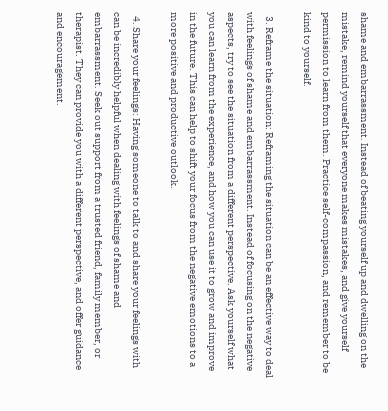shame and embarrassment. Instead of beating yourself up and dwelling on the mistake, remind yourself that everyone makes mistakes, and give yourself permission to learn from them. Practice self-compassion, and remember to be kind to yourself.

  3. Reframe the situation: Reframing the situation can be an effective way to deal with feelings of shame and embarrassment. Instead of focusing on the negative aspects, try to see the situation from a different perspective. Ask yourself what you can learn from the experience, and how you can use it to grow and improve in the future. This can help to shift your focus from the negative emotions to a more positive and productive outlook.

  4. Share your feelings: Having someone to talk to and share your feelings with can be incredibly helpful when dealing with feelings of shame and embarrassment. Seek out support from a trusted friend, family member, or therapist. They can provide you with a different perspective, and offer guidance and encouragement.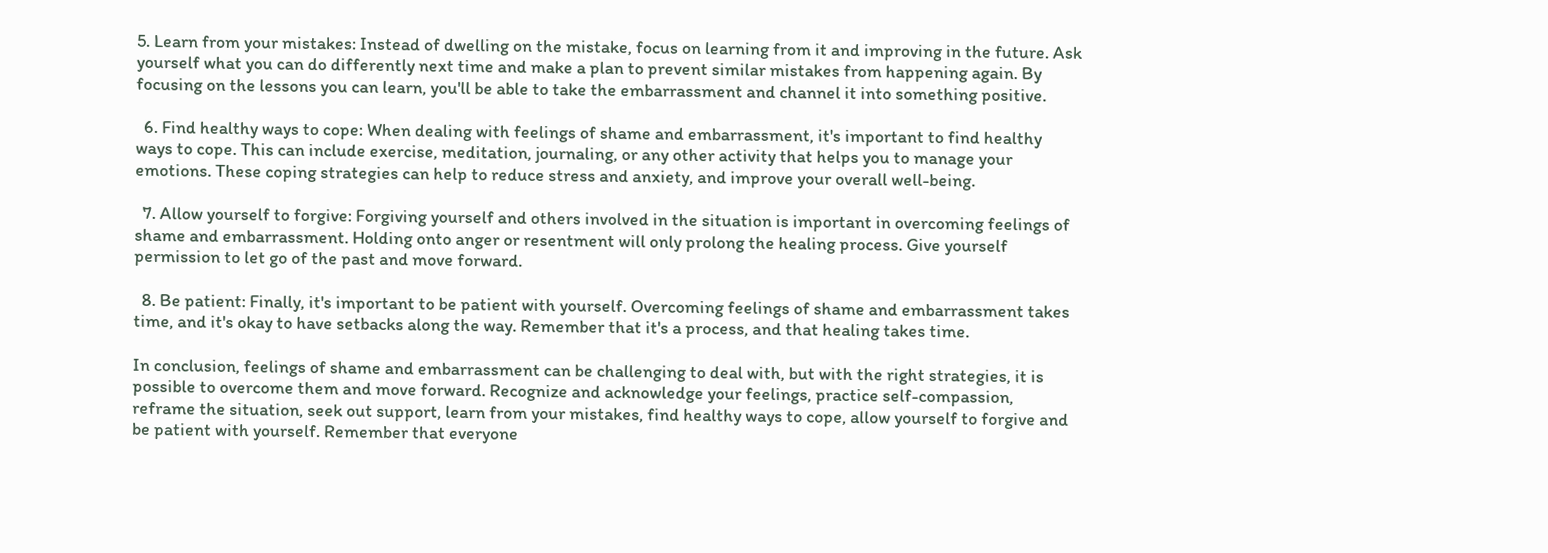5. Learn from your mistakes: Instead of dwelling on the mistake, focus on learning from it and improving in the future. Ask yourself what you can do differently next time and make a plan to prevent similar mistakes from happening again. By focusing on the lessons you can learn, you'll be able to take the embarrassment and channel it into something positive.

  6. Find healthy ways to cope: When dealing with feelings of shame and embarrassment, it's important to find healthy ways to cope. This can include exercise, meditation, journaling, or any other activity that helps you to manage your emotions. These coping strategies can help to reduce stress and anxiety, and improve your overall well-being.

  7. Allow yourself to forgive: Forgiving yourself and others involved in the situation is important in overcoming feelings of shame and embarrassment. Holding onto anger or resentment will only prolong the healing process. Give yourself permission to let go of the past and move forward.

  8. Be patient: Finally, it's important to be patient with yourself. Overcoming feelings of shame and embarrassment takes time, and it's okay to have setbacks along the way. Remember that it's a process, and that healing takes time.

In conclusion, feelings of shame and embarrassment can be challenging to deal with, but with the right strategies, it is possible to overcome them and move forward. Recognize and acknowledge your feelings, practice self-compassion, reframe the situation, seek out support, learn from your mistakes, find healthy ways to cope, allow yourself to forgive and be patient with yourself. Remember that everyone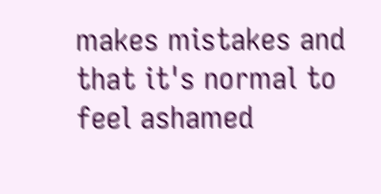makes mistakes and that it's normal to feel ashamed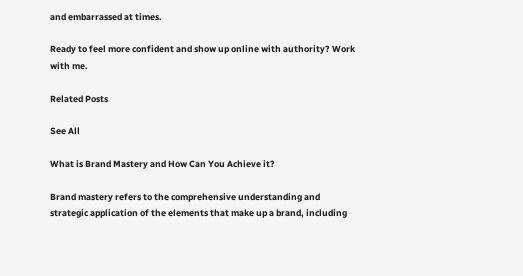and embarrassed at times.

Ready to feel more confident and show up online with authority? Work with me.

Related Posts

See All

What is Brand Mastery and How Can You Achieve it?

Brand mastery refers to the comprehensive understanding and strategic application of the elements that make up a brand, including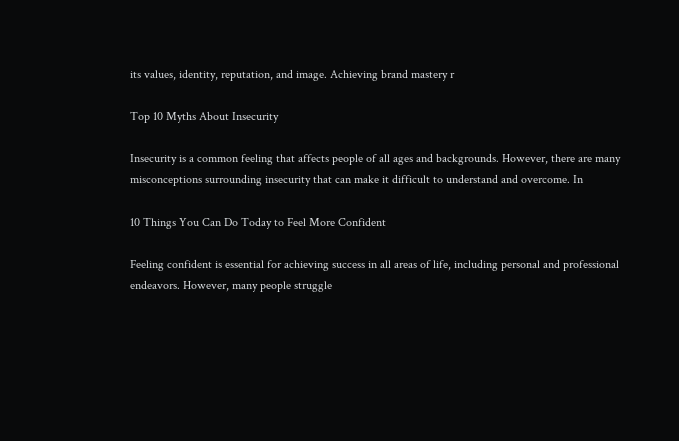its values, identity, reputation, and image. Achieving brand mastery r

Top 10 Myths About Insecurity

Insecurity is a common feeling that affects people of all ages and backgrounds. However, there are many misconceptions surrounding insecurity that can make it difficult to understand and overcome. In

10 Things You Can Do Today to Feel More Confident

Feeling confident is essential for achieving success in all areas of life, including personal and professional endeavors. However, many people struggle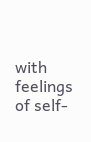with feelings of self-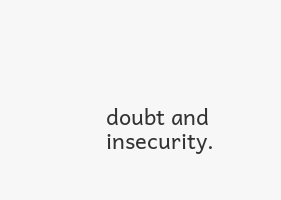doubt and insecurity.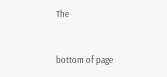The


bottom of page